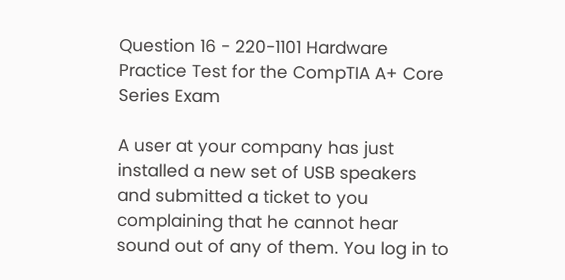Question 16 - 220-1101 Hardware Practice Test for the CompTIA A+ Core Series Exam

A user at your company has just installed a new set of USB speakers and submitted a ticket to you complaining that he cannot hear sound out of any of them. You log in to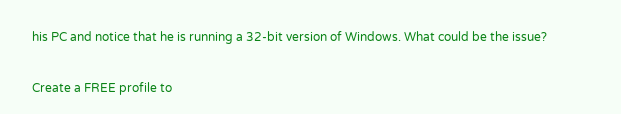his PC and notice that he is running a 32-bit version of Windows. What could be the issue?

Create a FREE profile to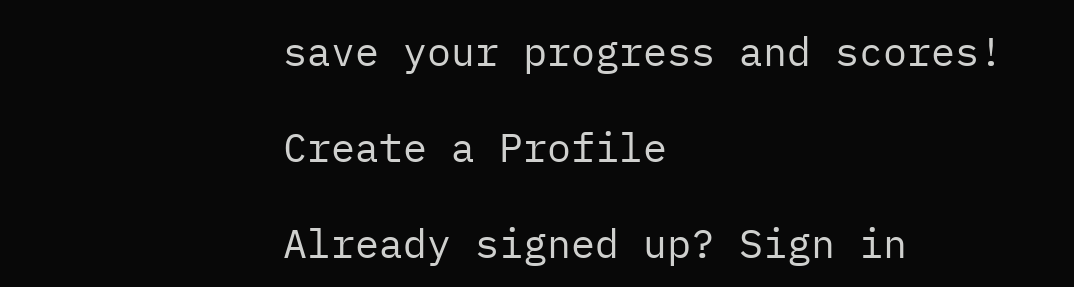save your progress and scores!

Create a Profile

Already signed up? Sign in